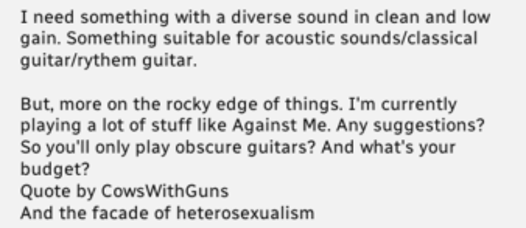I need something with a diverse sound in clean and low gain. Something suitable for acoustic sounds/classical guitar/rythem guitar.

But, more on the rocky edge of things. I'm currently playing a lot of stuff like Against Me. Any suggestions?
So you'll only play obscure guitars? And what's your budget?
Quote by CowsWithGuns
And the facade of heterosexualism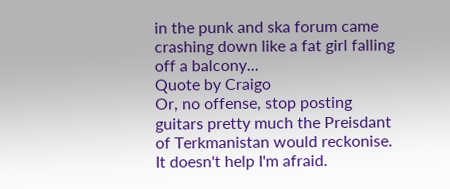in the punk and ska forum came crashing down like a fat girl falling off a balcony...
Quote by Craigo
Or, no offense, stop posting guitars pretty much the Preisdant of Terkmanistan would reckonise. It doesn't help I'm afraid.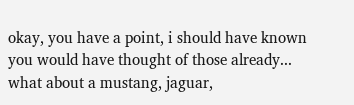okay, you have a point, i should have known you would have thought of those already... what about a mustang, jaguar,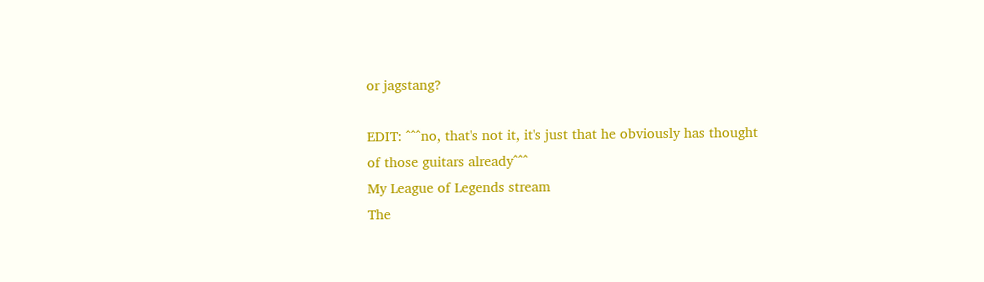or jagstang?

EDIT: ^^^no, that's not it, it's just that he obviously has thought of those guitars already^^^
My League of Legends stream
The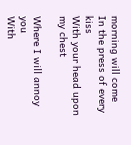morning will come
In the press of every kiss
With your head upon my chest

Where I will annoy you
With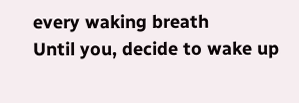every waking breath
Until you, decide to wake up